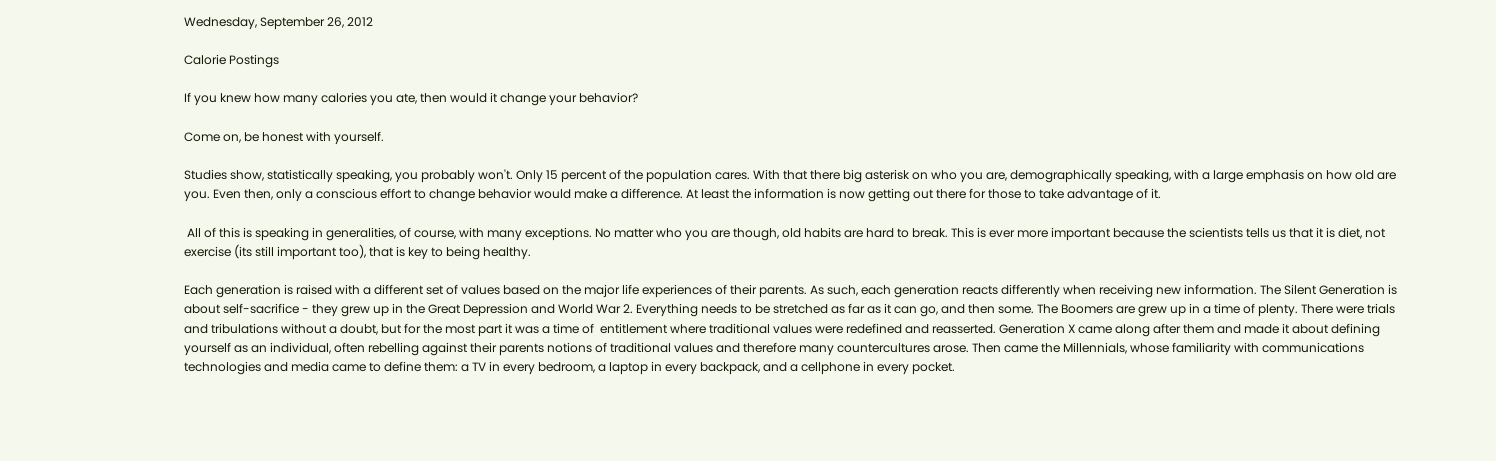Wednesday, September 26, 2012

Calorie Postings

If you knew how many calories you ate, then would it change your behavior?

Come on, be honest with yourself.

Studies show, statistically speaking, you probably won't. Only 15 percent of the population cares. With that there big asterisk on who you are, demographically speaking, with a large emphasis on how old are you. Even then, only a conscious effort to change behavior would make a difference. At least the information is now getting out there for those to take advantage of it.

 All of this is speaking in generalities, of course, with many exceptions. No matter who you are though, old habits are hard to break. This is ever more important because the scientists tells us that it is diet, not exercise (its still important too), that is key to being healthy.

Each generation is raised with a different set of values based on the major life experiences of their parents. As such, each generation reacts differently when receiving new information. The Silent Generation is about self-sacrifice - they grew up in the Great Depression and World War 2. Everything needs to be stretched as far as it can go, and then some. The Boomers are grew up in a time of plenty. There were trials and tribulations without a doubt, but for the most part it was a time of  entitlement where traditional values were redefined and reasserted. Generation X came along after them and made it about defining yourself as an individual, often rebelling against their parents notions of traditional values and therefore many countercultures arose. Then came the Millennials, whose familiarity with communications technologies and media came to define them: a TV in every bedroom, a laptop in every backpack, and a cellphone in every pocket.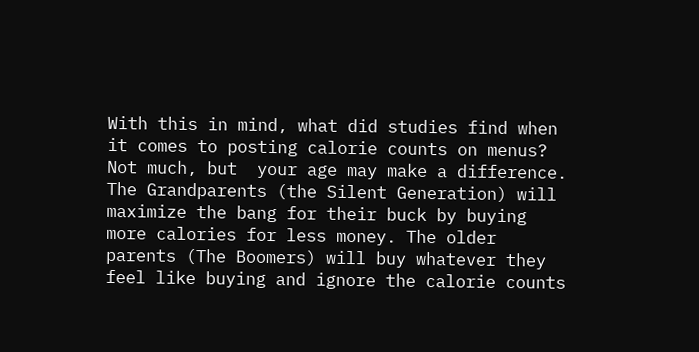With this in mind, what did studies find when it comes to posting calorie counts on menus? Not much, but  your age may make a difference. The Grandparents (the Silent Generation) will maximize the bang for their buck by buying more calories for less money. The older parents (The Boomers) will buy whatever they feel like buying and ignore the calorie counts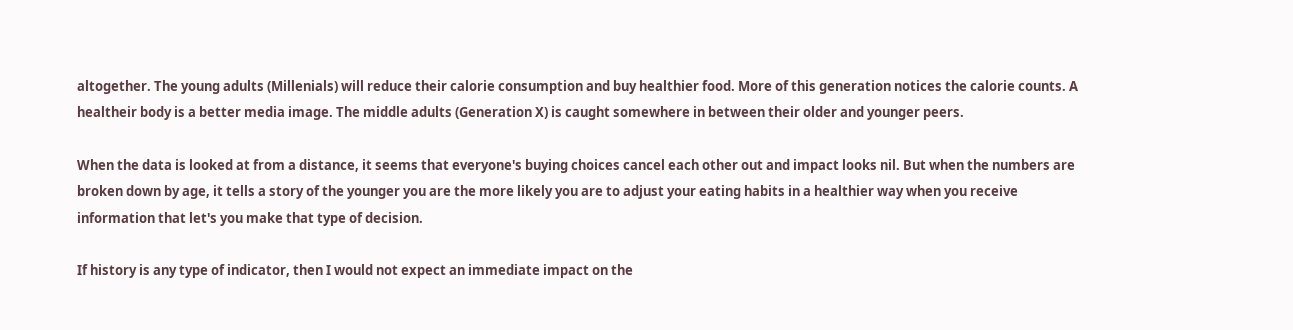altogether. The young adults (Millenials) will reduce their calorie consumption and buy healthier food. More of this generation notices the calorie counts. A healtheir body is a better media image. The middle adults (Generation X) is caught somewhere in between their older and younger peers.

When the data is looked at from a distance, it seems that everyone's buying choices cancel each other out and impact looks nil. But when the numbers are broken down by age, it tells a story of the younger you are the more likely you are to adjust your eating habits in a healthier way when you receive information that let's you make that type of decision.

If history is any type of indicator, then I would not expect an immediate impact on the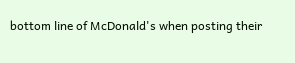bottom line of McDonald's when posting their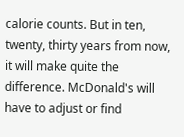calorie counts. But in ten, twenty, thirty years from now, it will make quite the difference. McDonald's will have to adjust or find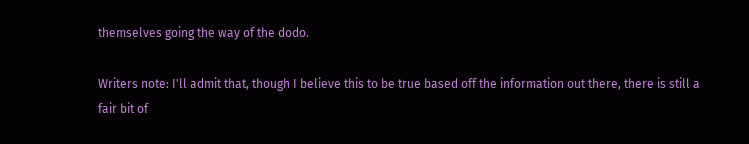themselves going the way of the dodo.

Writers note: I'll admit that, though I believe this to be true based off the information out there, there is still a fair bit of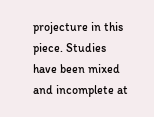projecture in this piece. Studies have been mixed and incomplete at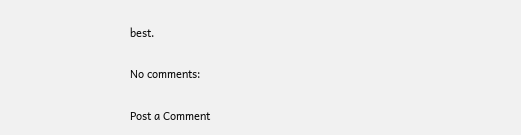best.

No comments:

Post a Comment